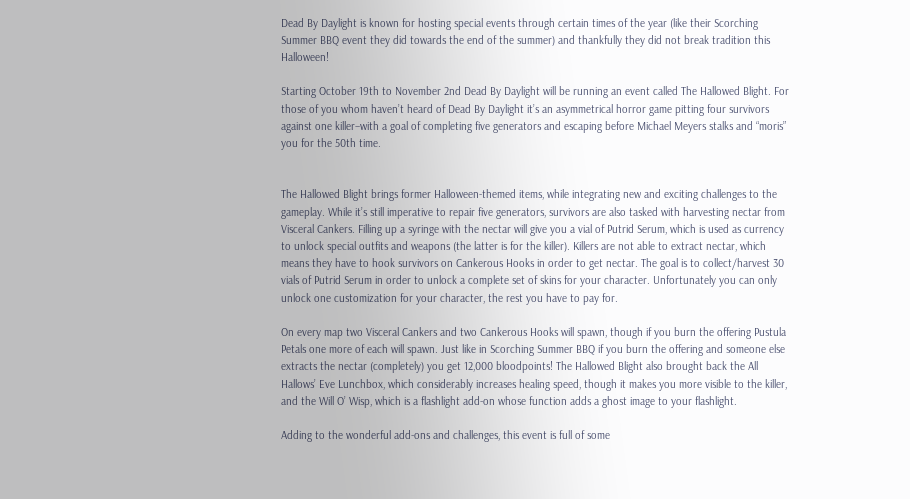Dead By Daylight is known for hosting special events through certain times of the year (like their Scorching Summer BBQ event they did towards the end of the summer) and thankfully they did not break tradition this Halloween!

Starting October 19th to November 2nd Dead By Daylight will be running an event called The Hallowed Blight. For those of you whom haven’t heard of Dead By Daylight it’s an asymmetrical horror game pitting four survivors against one killer–with a goal of completing five generators and escaping before Michael Meyers stalks and “moris” you for the 50th time.


The Hallowed Blight brings former Halloween-themed items, while integrating new and exciting challenges to the gameplay. While it’s still imperative to repair five generators, survivors are also tasked with harvesting nectar from Visceral Cankers. Filling up a syringe with the nectar will give you a vial of Putrid Serum, which is used as currency to unlock special outfits and weapons (the latter is for the killer). Killers are not able to extract nectar, which means they have to hook survivors on Cankerous Hooks in order to get nectar. The goal is to collect/harvest 30 vials of Putrid Serum in order to unlock a complete set of skins for your character. Unfortunately you can only unlock one customization for your character, the rest you have to pay for.

On every map two Visceral Cankers and two Cankerous Hooks will spawn, though if you burn the offering Pustula Petals one more of each will spawn. Just like in Scorching Summer BBQ if you burn the offering and someone else extracts the nectar (completely) you get 12,000 bloodpoints! The Hallowed Blight also brought back the All Hallows’ Eve Lunchbox, which considerably increases healing speed, though it makes you more visible to the killer, and the Will O’ Wisp, which is a flashlight add-on whose function adds a ghost image to your flashlight.

Adding to the wonderful add-ons and challenges, this event is full of some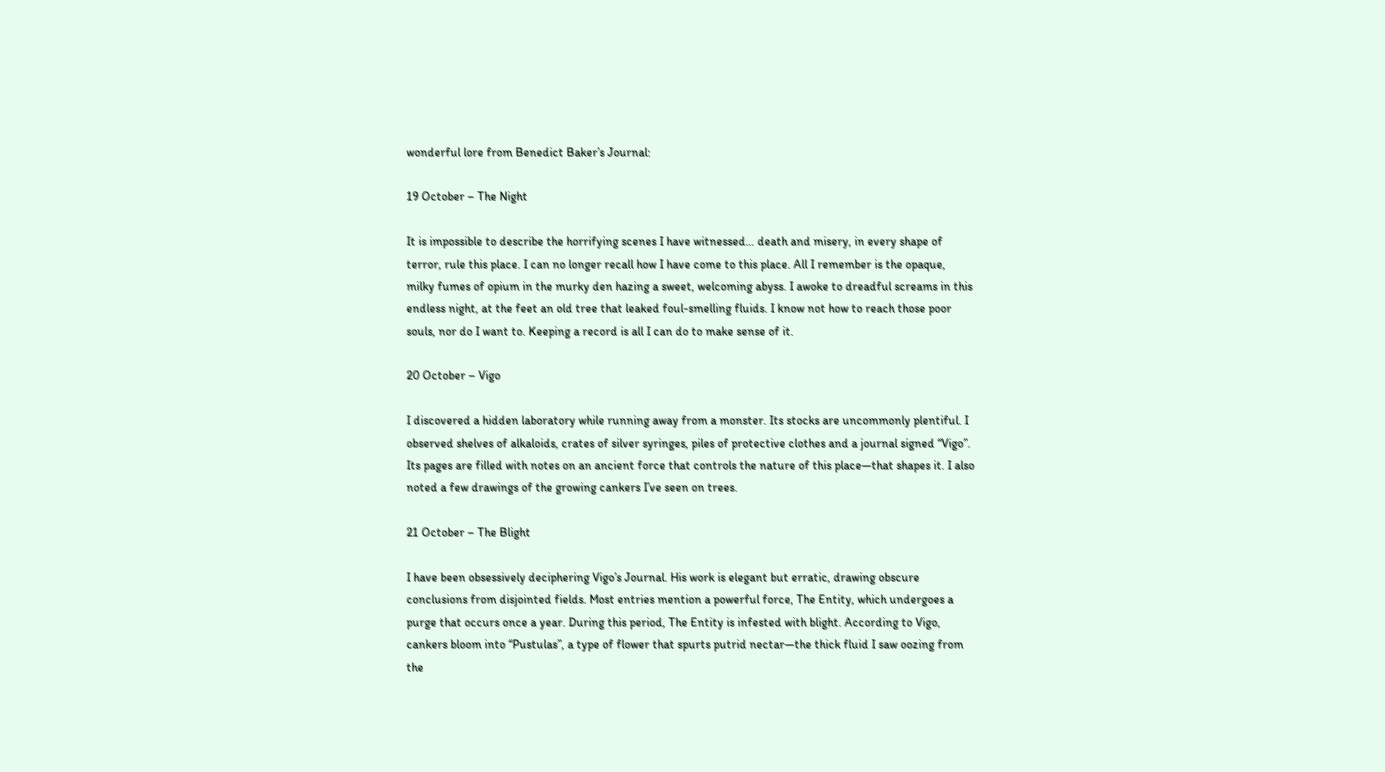wonderful lore from Benedict Baker’s Journal:

19 October – The Night

It is impossible to describe the horrifying scenes I have witnessed… death and misery, in every shape of terror, rule this place. I can no longer recall how I have come to this place. All I remember is the opaque, milky fumes of opium in the murky den hazing a sweet, welcoming abyss. I awoke to dreadful screams in this endless night, at the feet an old tree that leaked foul-smelling fluids. I know not how to reach those poor souls, nor do I want to. Keeping a record is all I can do to make sense of it.

20 October – Vigo

I discovered a hidden laboratory while running away from a monster. Its stocks are uncommonly plentiful. I observed shelves of alkaloids, crates of silver syringes, piles of protective clothes and a journal signed “Vigo”. Its pages are filled with notes on an ancient force that controls the nature of this place—that shapes it. I also noted a few drawings of the growing cankers I’ve seen on trees.

21 October – The Blight

I have been obsessively deciphering Vigo’s Journal. His work is elegant but erratic, drawing obscure conclusions from disjointed fields. Most entries mention a powerful force, The Entity, which undergoes a purge that occurs once a year. During this period, The Entity is infested with blight. According to Vigo, cankers bloom into “Pustulas”, a type of flower that spurts putrid nectar—the thick fluid I saw oozing from the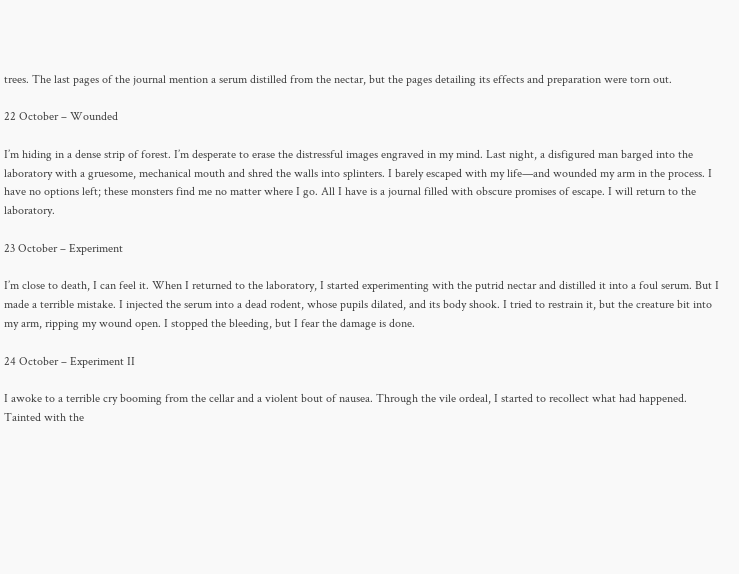trees. The last pages of the journal mention a serum distilled from the nectar, but the pages detailing its effects and preparation were torn out.

22 October – Wounded

I’m hiding in a dense strip of forest. I’m desperate to erase the distressful images engraved in my mind. Last night, a disfigured man barged into the laboratory with a gruesome, mechanical mouth and shred the walls into splinters. I barely escaped with my life—and wounded my arm in the process. I have no options left; these monsters find me no matter where I go. All I have is a journal filled with obscure promises of escape. I will return to the laboratory.

23 October – Experiment

I’m close to death, I can feel it. When I returned to the laboratory, I started experimenting with the putrid nectar and distilled it into a foul serum. But I made a terrible mistake. I injected the serum into a dead rodent, whose pupils dilated, and its body shook. I tried to restrain it, but the creature bit into my arm, ripping my wound open. I stopped the bleeding, but I fear the damage is done.

24 October – Experiment II

I awoke to a terrible cry booming from the cellar and a violent bout of nausea. Through the vile ordeal, I started to recollect what had happened. Tainted with the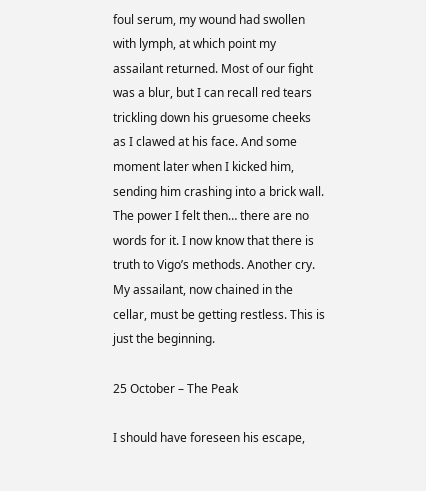foul serum, my wound had swollen with lymph, at which point my assailant returned. Most of our fight was a blur, but I can recall red tears trickling down his gruesome cheeks as I clawed at his face. And some moment later when I kicked him, sending him crashing into a brick wall. The power I felt then… there are no words for it. I now know that there is truth to Vigo’s methods. Another cry. My assailant, now chained in the cellar, must be getting restless. This is just the beginning.

25 October – The Peak

I should have foreseen his escape,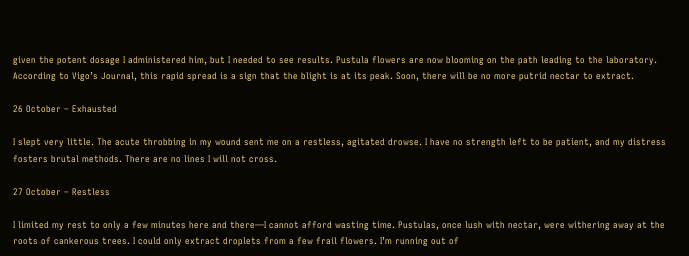given the potent dosage I administered him, but I needed to see results. Pustula flowers are now blooming on the path leading to the laboratory. According to Vigo’s Journal, this rapid spread is a sign that the blight is at its peak. Soon, there will be no more putrid nectar to extract.

26 October – Exhausted

I slept very little. The acute throbbing in my wound sent me on a restless, agitated drowse. I have no strength left to be patient, and my distress fosters brutal methods. There are no lines I will not cross.

27 October – Restless

I limited my rest to only a few minutes here and there—I cannot afford wasting time. Pustulas, once lush with nectar, were withering away at the roots of cankerous trees. I could only extract droplets from a few frail flowers. I’m running out of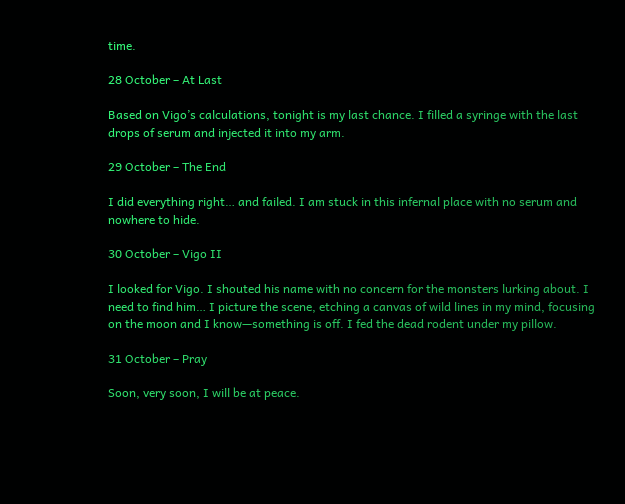time.

28 October – At Last

Based on Vigo’s calculations, tonight is my last chance. I filled a syringe with the last drops of serum and injected it into my arm.

29 October – The End

I did everything right… and failed. I am stuck in this infernal place with no serum and nowhere to hide.

30 October – Vigo II

I looked for Vigo. I shouted his name with no concern for the monsters lurking about. I need to find him… I picture the scene, etching a canvas of wild lines in my mind, focusing on the moon and I know—something is off. I fed the dead rodent under my pillow.

31 October – Pray

Soon, very soon, I will be at peace.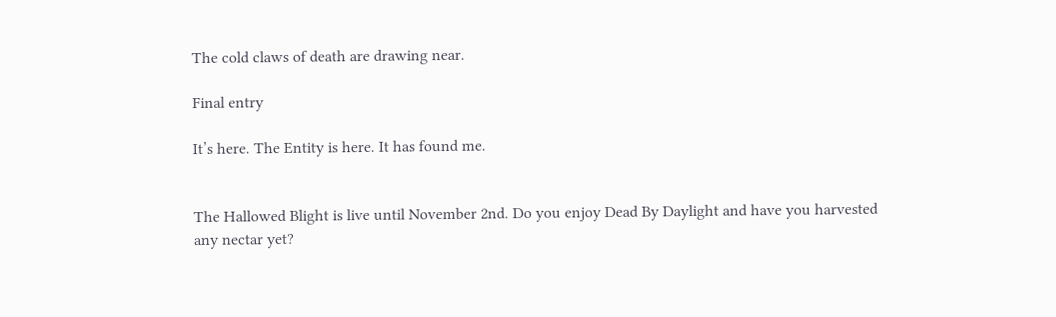The cold claws of death are drawing near.

Final entry

It’s here. The Entity is here. It has found me.


The Hallowed Blight is live until November 2nd. Do you enjoy Dead By Daylight and have you harvested any nectar yet?